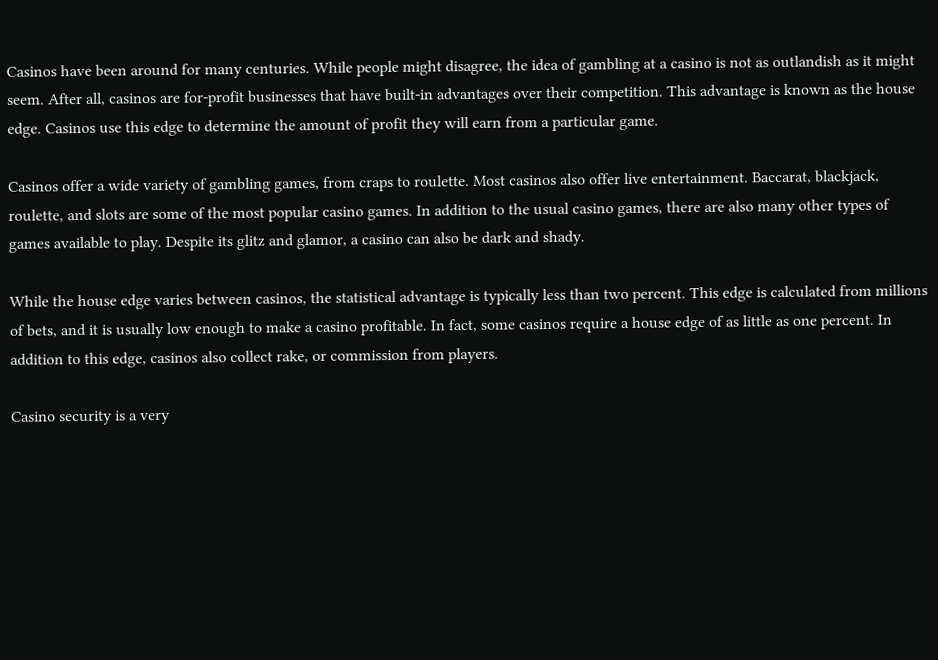Casinos have been around for many centuries. While people might disagree, the idea of gambling at a casino is not as outlandish as it might seem. After all, casinos are for-profit businesses that have built-in advantages over their competition. This advantage is known as the house edge. Casinos use this edge to determine the amount of profit they will earn from a particular game.

Casinos offer a wide variety of gambling games, from craps to roulette. Most casinos also offer live entertainment. Baccarat, blackjack, roulette, and slots are some of the most popular casino games. In addition to the usual casino games, there are also many other types of games available to play. Despite its glitz and glamor, a casino can also be dark and shady.

While the house edge varies between casinos, the statistical advantage is typically less than two percent. This edge is calculated from millions of bets, and it is usually low enough to make a casino profitable. In fact, some casinos require a house edge of as little as one percent. In addition to this edge, casinos also collect rake, or commission from players.

Casino security is a very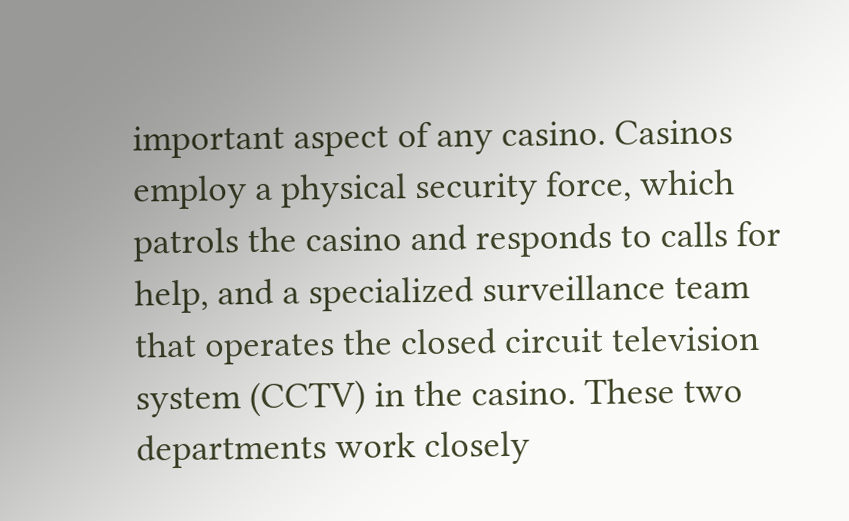important aspect of any casino. Casinos employ a physical security force, which patrols the casino and responds to calls for help, and a specialized surveillance team that operates the closed circuit television system (CCTV) in the casino. These two departments work closely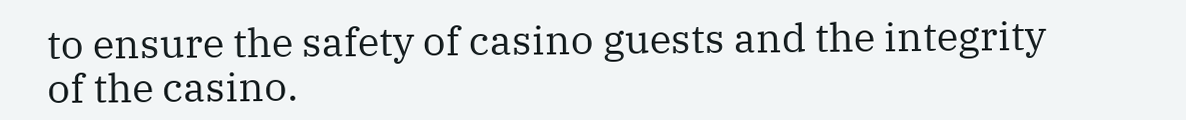to ensure the safety of casino guests and the integrity of the casino.